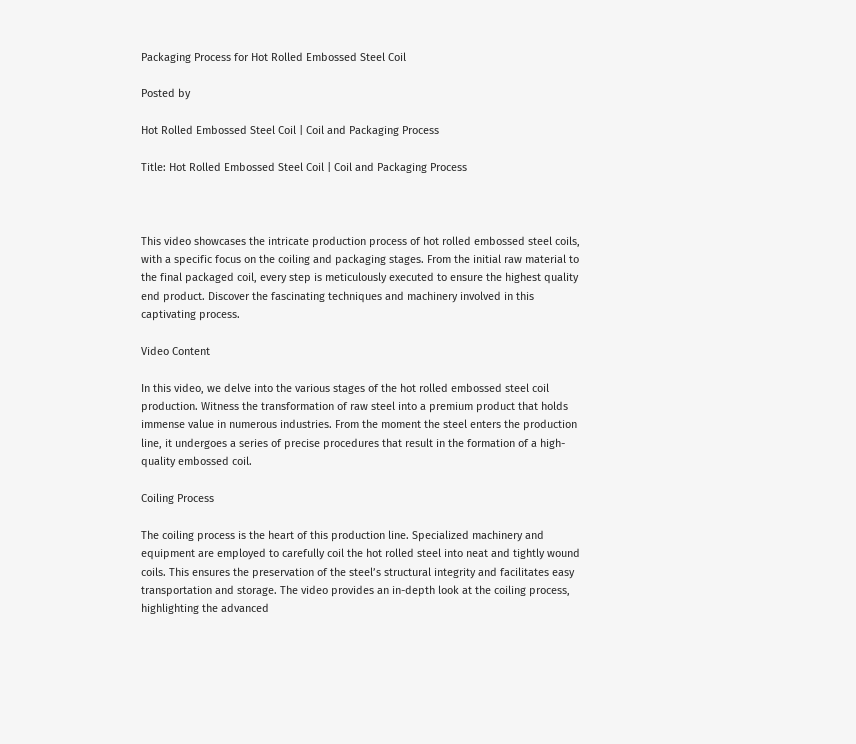Packaging Process for Hot Rolled Embossed Steel Coil

Posted by

Hot Rolled Embossed Steel Coil | Coil and Packaging Process

Title: Hot Rolled Embossed Steel Coil | Coil and Packaging Process



This video showcases the intricate production process of hot rolled embossed steel coils, with a specific focus on the coiling and packaging stages. From the initial raw material to the final packaged coil, every step is meticulously executed to ensure the highest quality end product. Discover the fascinating techniques and machinery involved in this captivating process.

Video Content

In this video, we delve into the various stages of the hot rolled embossed steel coil production. Witness the transformation of raw steel into a premium product that holds immense value in numerous industries. From the moment the steel enters the production line, it undergoes a series of precise procedures that result in the formation of a high-quality embossed coil.

Coiling Process

The coiling process is the heart of this production line. Specialized machinery and equipment are employed to carefully coil the hot rolled steel into neat and tightly wound coils. This ensures the preservation of the steel’s structural integrity and facilitates easy transportation and storage. The video provides an in-depth look at the coiling process, highlighting the advanced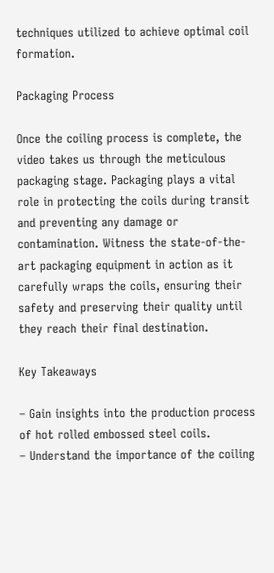techniques utilized to achieve optimal coil formation.

Packaging Process

Once the coiling process is complete, the video takes us through the meticulous packaging stage. Packaging plays a vital role in protecting the coils during transit and preventing any damage or contamination. Witness the state-of-the-art packaging equipment in action as it carefully wraps the coils, ensuring their safety and preserving their quality until they reach their final destination.

Key Takeaways

– Gain insights into the production process of hot rolled embossed steel coils.
– Understand the importance of the coiling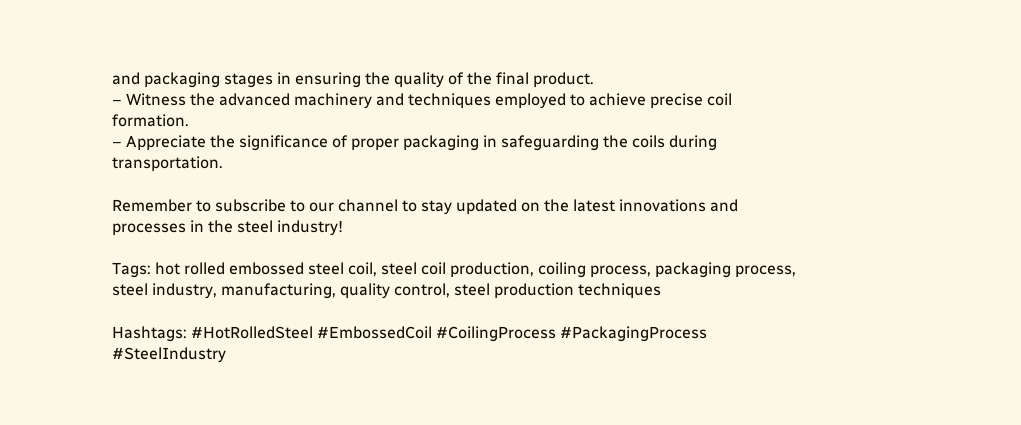and packaging stages in ensuring the quality of the final product.
– Witness the advanced machinery and techniques employed to achieve precise coil formation.
– Appreciate the significance of proper packaging in safeguarding the coils during transportation.

Remember to subscribe to our channel to stay updated on the latest innovations and processes in the steel industry!

Tags: hot rolled embossed steel coil, steel coil production, coiling process, packaging process, steel industry, manufacturing, quality control, steel production techniques

Hashtags: #HotRolledSteel #EmbossedCoil #CoilingProcess #PackagingProcess #SteelIndustry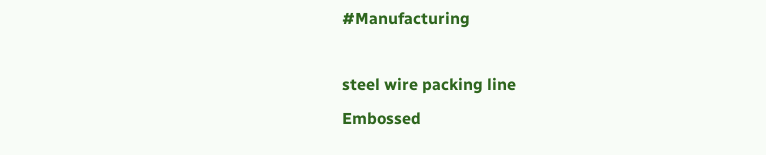#Manufacturing

steel wire packing line
Embossed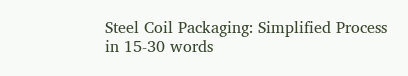Steel Coil Packaging: Simplified Process in 15-30 words